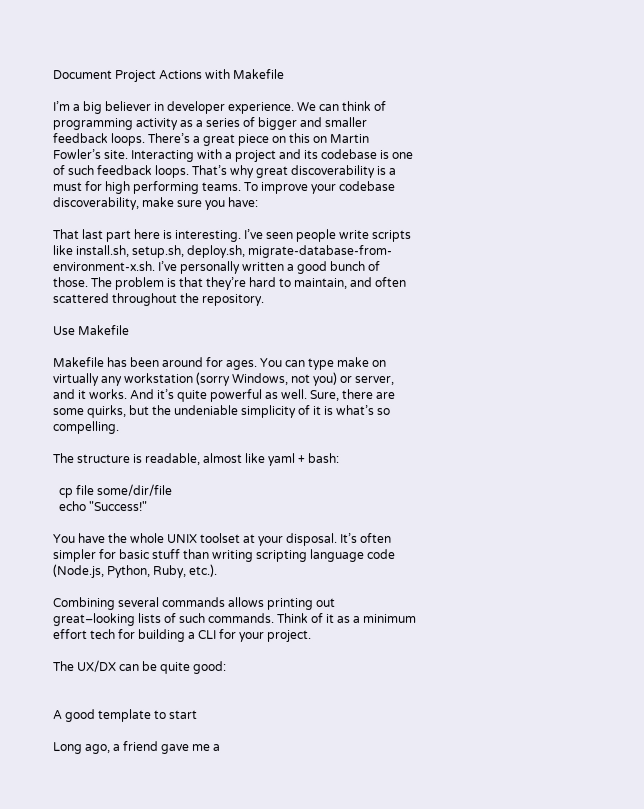Document Project Actions with Makefile

I’m a big believer in developer experience. We can think of programming activity as a series of bigger and smaller feedback loops. There’s a great piece on this on Martin Fowler’s site. Interacting with a project and its codebase is one of such feedback loops. That’s why great discoverability is a must for high performing teams. To improve your codebase discoverability, make sure you have:

That last part here is interesting. I’ve seen people write scripts like install.sh, setup.sh, deploy.sh, migrate-database-from-environment-x.sh. I’ve personally written a good bunch of those. The problem is that they’re hard to maintain, and often scattered throughout the repository.

Use Makefile

Makefile has been around for ages. You can type make on virtually any workstation (sorry Windows, not you) or server, and it works. And it’s quite powerful as well. Sure, there are some quirks, but the undeniable simplicity of it is what’s so compelling.

The structure is readable, almost like yaml + bash:

  cp file some/dir/file
  echo "Success!"

You have the whole UNIX toolset at your disposal. It’s often simpler for basic stuff than writing scripting language code (Node.js, Python, Ruby, etc.).

Combining several commands allows printing out great–looking lists of such commands. Think of it as a minimum effort tech for building a CLI for your project.

The UX/DX can be quite good:


A good template to start

Long ago, a friend gave me a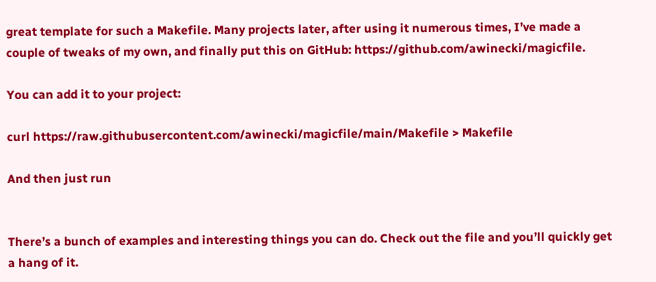great template for such a Makefile. Many projects later, after using it numerous times, I’ve made a couple of tweaks of my own, and finally put this on GitHub: https://github.com/awinecki/magicfile.

You can add it to your project:

curl https://raw.githubusercontent.com/awinecki/magicfile/main/Makefile > Makefile

And then just run


There’s a bunch of examples and interesting things you can do. Check out the file and you’ll quickly get a hang of it.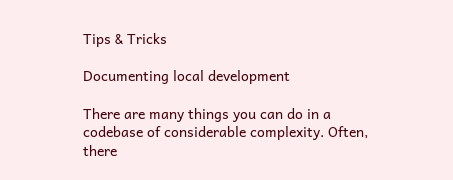Tips & Tricks

Documenting local development

There are many things you can do in a codebase of considerable complexity. Often, there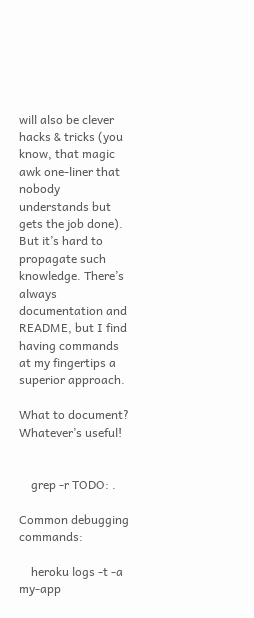will also be clever hacks & tricks (you know, that magic awk one-liner that nobody understands but gets the job done). But it’s hard to propagate such knowledge. There’s always documentation and README, but I find having commands at my fingertips a superior approach.

What to document? Whatever’s useful!


    grep -r TODO: .

Common debugging commands:

    heroku logs -t -a my-app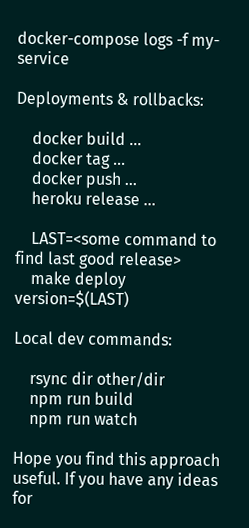docker-compose logs -f my-service

Deployments & rollbacks:

    docker build ...
    docker tag ...
    docker push ...
    heroku release ...

    LAST=<some command to find last good release>
    make deploy version=$(LAST)

Local dev commands:

    rsync dir other/dir
    npm run build
    npm run watch

Hope you find this approach useful. If you have any ideas for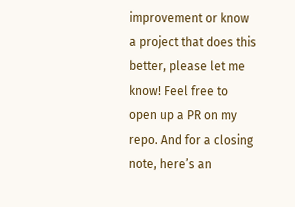improvement or know a project that does this better, please let me know! Feel free to open up a PR on my repo. And for a closing note, here’s an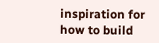inspiration for how to build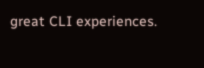great CLI experiences.